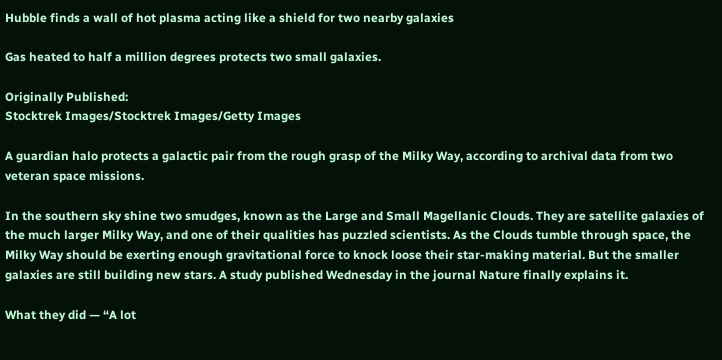Hubble finds a wall of hot plasma acting like a shield for two nearby galaxies

Gas heated to half a million degrees protects two small galaxies.

Originally Published:
Stocktrek Images/Stocktrek Images/Getty Images

A guardian halo protects a galactic pair from the rough grasp of the Milky Way, according to archival data from two veteran space missions.

In the southern sky shine two smudges, known as the Large and Small Magellanic Clouds. They are satellite galaxies of the much larger Milky Way, and one of their qualities has puzzled scientists. As the Clouds tumble through space, the Milky Way should be exerting enough gravitational force to knock loose their star-making material. But the smaller galaxies are still building new stars. A study published Wednesday in the journal Nature finally explains it.

What they did — “A lot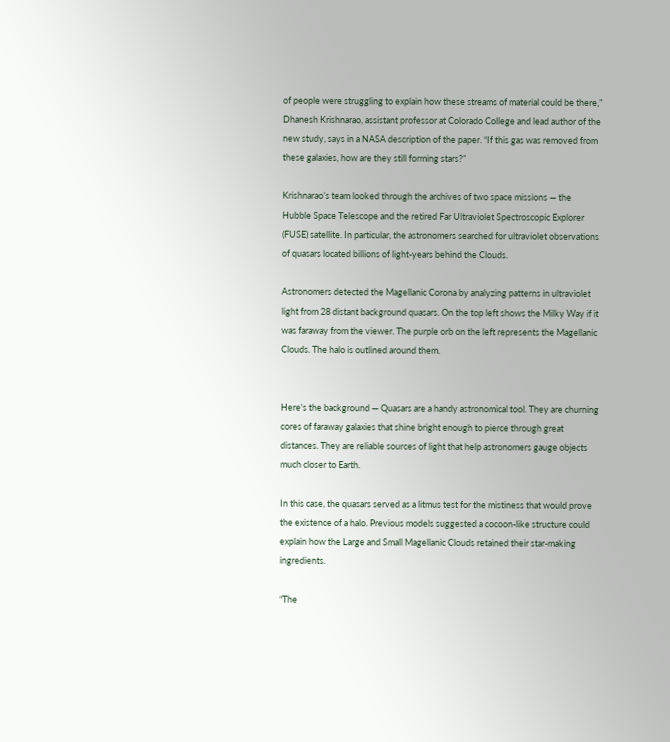of people were struggling to explain how these streams of material could be there,” Dhanesh Krishnarao, assistant professor at Colorado College and lead author of the new study, says in a NASA description of the paper. “If this gas was removed from these galaxies, how are they still forming stars?”

Krishnarao’s team looked through the archives of two space missions — the Hubble Space Telescope and the retired Far Ultraviolet Spectroscopic Explorer (FUSE) satellite. In particular, the astronomers searched for ultraviolet observations of quasars located billions of light-years behind the Clouds.

Astronomers detected the Magellanic Corona by analyzing patterns in ultraviolet light from 28 distant background quasars. On the top left shows the Milky Way if it was faraway from the viewer. The purple orb on the left represents the Magellanic Clouds. The halo is outlined around them.


Here's the background — Quasars are a handy astronomical tool. They are churning cores of faraway galaxies that shine bright enough to pierce through great distances. They are reliable sources of light that help astronomers gauge objects much closer to Earth.

In this case, the quasars served as a litmus test for the mistiness that would prove the existence of a halo. Previous models suggested a cocoon-like structure could explain how the Large and Small Magellanic Clouds retained their star-making ingredients.

“The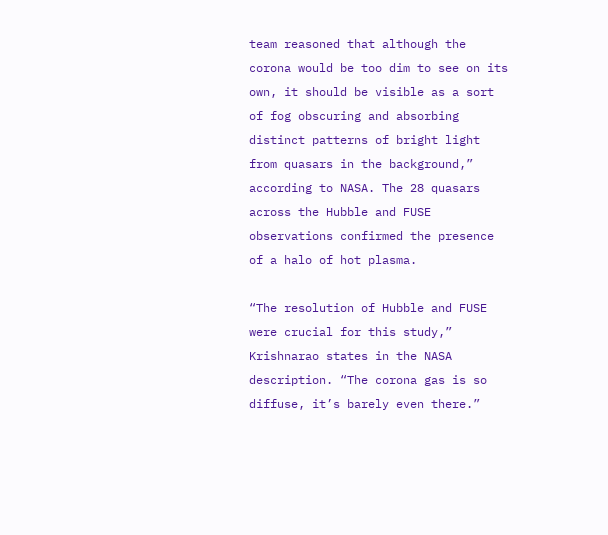team reasoned that although the corona would be too dim to see on its own, it should be visible as a sort of fog obscuring and absorbing distinct patterns of bright light from quasars in the background,” according to NASA. The 28 quasars across the Hubble and FUSE observations confirmed the presence of a halo of hot plasma.

“The resolution of Hubble and FUSE were crucial for this study,” Krishnarao states in the NASA description. “The corona gas is so diffuse, it’s barely even there.”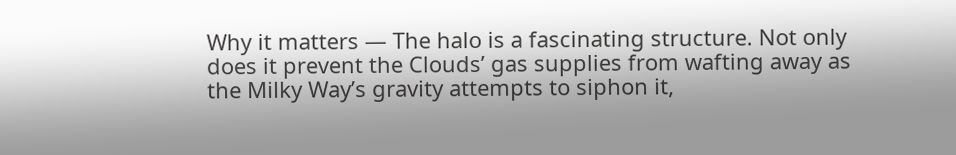Why it matters — The halo is a fascinating structure. Not only does it prevent the Clouds’ gas supplies from wafting away as the Milky Way’s gravity attempts to siphon it,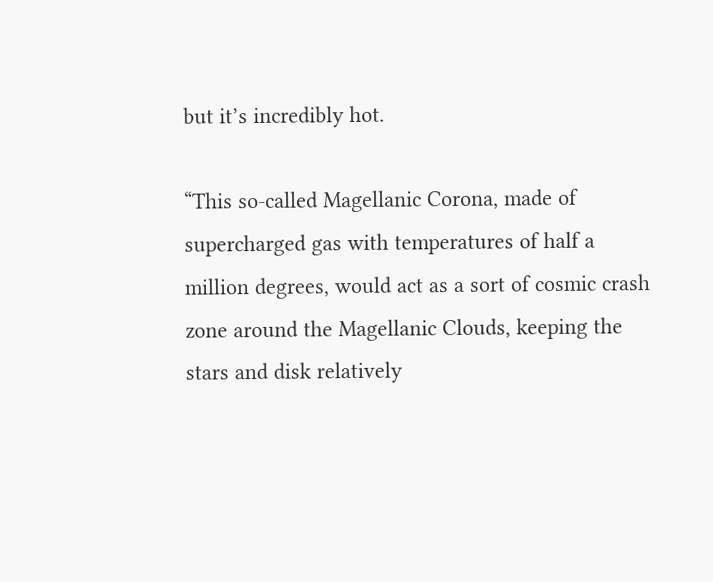but it’s incredibly hot.

“This so-called Magellanic Corona, made of supercharged gas with temperatures of half a million degrees, would act as a sort of cosmic crash zone around the Magellanic Clouds, keeping the stars and disk relatively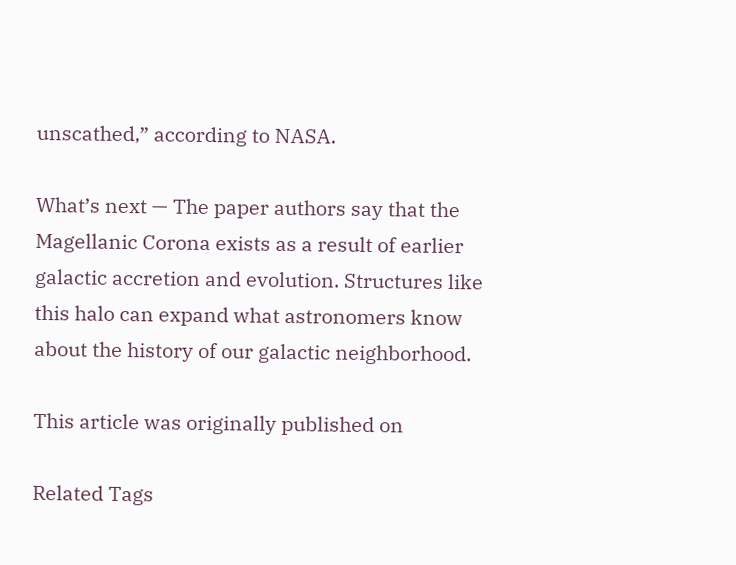unscathed,” according to NASA.

What’s next — The paper authors say that the Magellanic Corona exists as a result of earlier galactic accretion and evolution. Structures like this halo can expand what astronomers know about the history of our galactic neighborhood.

This article was originally published on

Related Tags